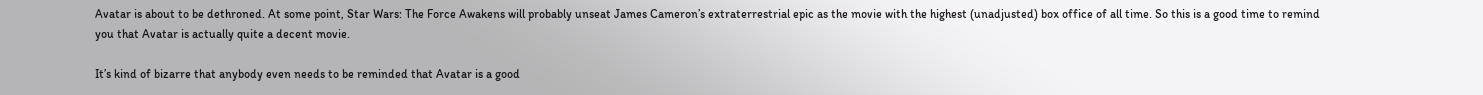Avatar is about to be dethroned. At some point, Star Wars: The Force Awakens will probably unseat James Cameron’s extraterrestrial epic as the movie with the highest (unadjusted) box office of all time. So this is a good time to remind you that Avatar is actually quite a decent movie.

It’s kind of bizarre that anybody even needs to be reminded that Avatar is a good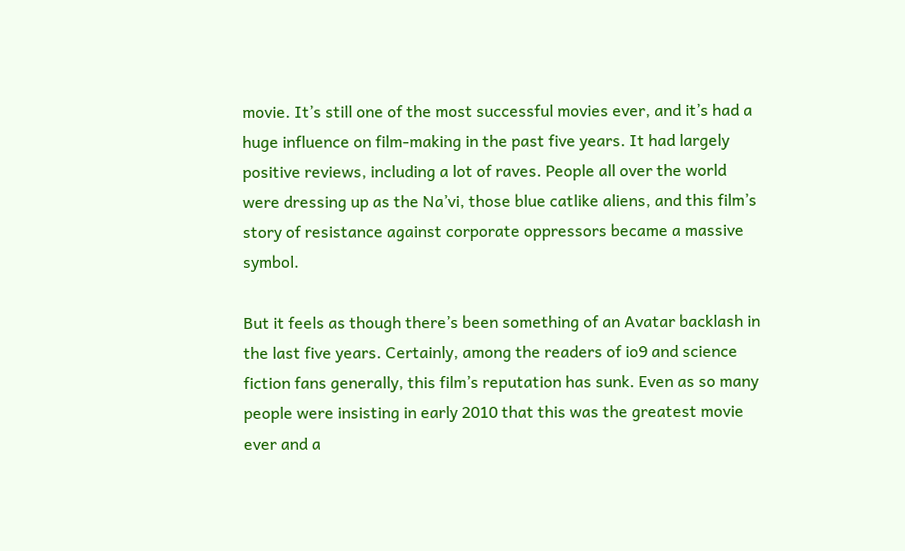movie. It’s still one of the most successful movies ever, and it’s had a huge influence on film-making in the past five years. It had largely positive reviews, including a lot of raves. People all over the world were dressing up as the Na’vi, those blue catlike aliens, and this film’s story of resistance against corporate oppressors became a massive symbol.

But it feels as though there’s been something of an Avatar backlash in the last five years. Certainly, among the readers of io9 and science fiction fans generally, this film’s reputation has sunk. Even as so many people were insisting in early 2010 that this was the greatest movie ever and a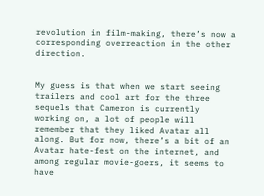revolution in film-making, there’s now a corresponding overreaction in the other direction.


My guess is that when we start seeing trailers and cool art for the three sequels that Cameron is currently working on, a lot of people will remember that they liked Avatar all along. But for now, there’s a bit of an Avatar hate-fest on the internet, and among regular movie-goers, it seems to have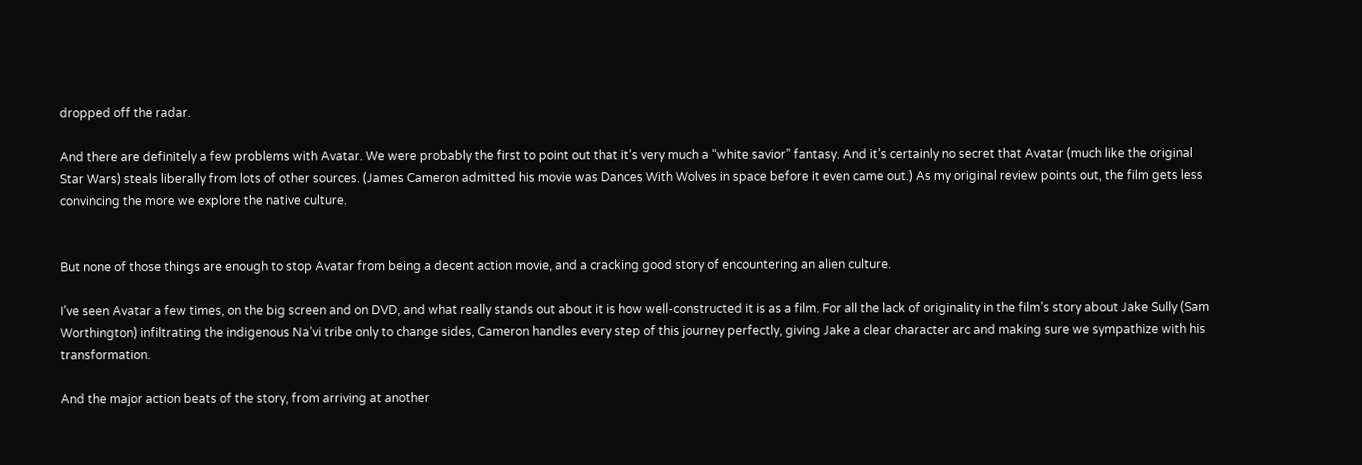dropped off the radar.

And there are definitely a few problems with Avatar. We were probably the first to point out that it’s very much a “white savior” fantasy. And it’s certainly no secret that Avatar (much like the original Star Wars) steals liberally from lots of other sources. (James Cameron admitted his movie was Dances With Wolves in space before it even came out.) As my original review points out, the film gets less convincing the more we explore the native culture.


But none of those things are enough to stop Avatar from being a decent action movie, and a cracking good story of encountering an alien culture.

I’ve seen Avatar a few times, on the big screen and on DVD, and what really stands out about it is how well-constructed it is as a film. For all the lack of originality in the film’s story about Jake Sully (Sam Worthington) infiltrating the indigenous Na’vi tribe only to change sides, Cameron handles every step of this journey perfectly, giving Jake a clear character arc and making sure we sympathize with his transformation.

And the major action beats of the story, from arriving at another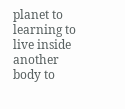planet to learning to live inside another body to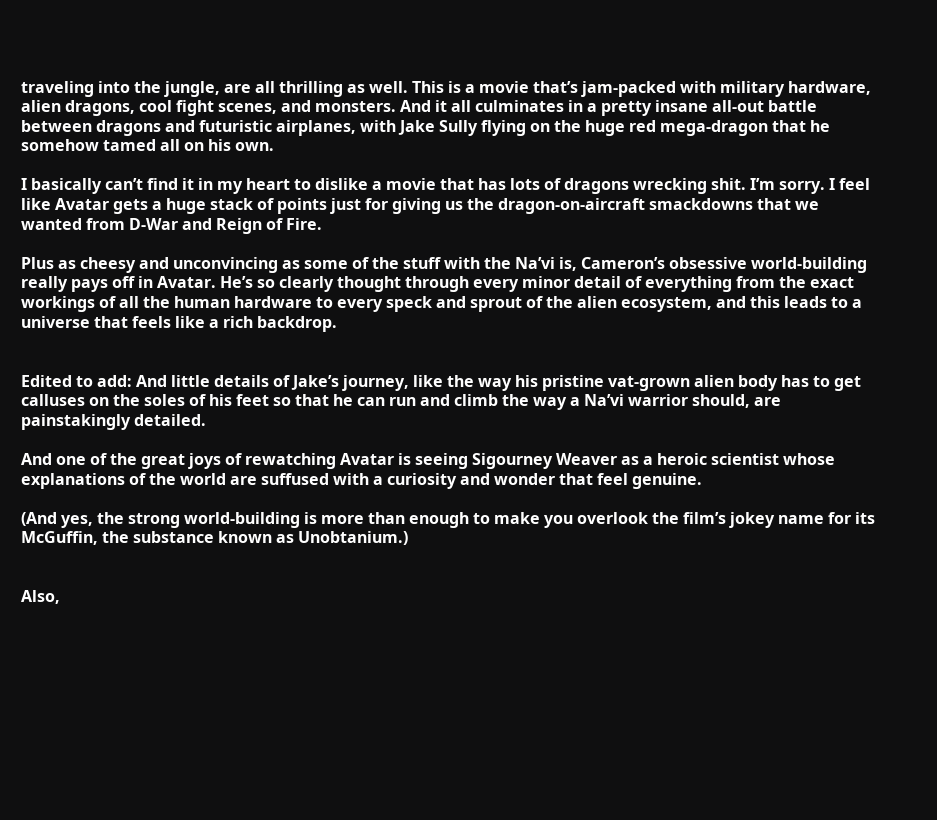traveling into the jungle, are all thrilling as well. This is a movie that’s jam-packed with military hardware, alien dragons, cool fight scenes, and monsters. And it all culminates in a pretty insane all-out battle between dragons and futuristic airplanes, with Jake Sully flying on the huge red mega-dragon that he somehow tamed all on his own.

I basically can’t find it in my heart to dislike a movie that has lots of dragons wrecking shit. I’m sorry. I feel like Avatar gets a huge stack of points just for giving us the dragon-on-aircraft smackdowns that we wanted from D-War and Reign of Fire.

Plus as cheesy and unconvincing as some of the stuff with the Na’vi is, Cameron’s obsessive world-building really pays off in Avatar. He’s so clearly thought through every minor detail of everything from the exact workings of all the human hardware to every speck and sprout of the alien ecosystem, and this leads to a universe that feels like a rich backdrop.


Edited to add: And little details of Jake’s journey, like the way his pristine vat-grown alien body has to get calluses on the soles of his feet so that he can run and climb the way a Na’vi warrior should, are painstakingly detailed.

And one of the great joys of rewatching Avatar is seeing Sigourney Weaver as a heroic scientist whose explanations of the world are suffused with a curiosity and wonder that feel genuine.

(And yes, the strong world-building is more than enough to make you overlook the film’s jokey name for its McGuffin, the substance known as Unobtanium.)


Also,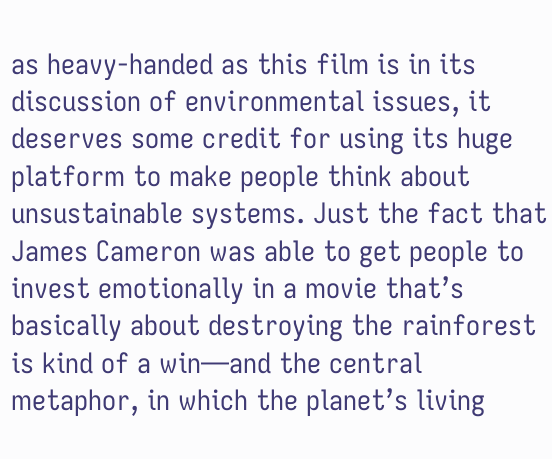as heavy-handed as this film is in its discussion of environmental issues, it deserves some credit for using its huge platform to make people think about unsustainable systems. Just the fact that James Cameron was able to get people to invest emotionally in a movie that’s basically about destroying the rainforest is kind of a win—and the central metaphor, in which the planet’s living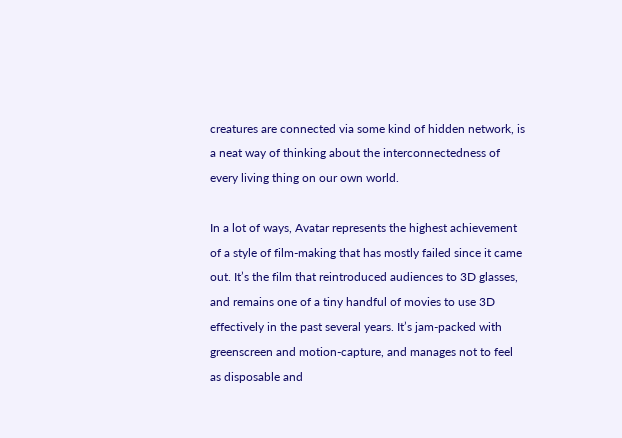creatures are connected via some kind of hidden network, is a neat way of thinking about the interconnectedness of every living thing on our own world.

In a lot of ways, Avatar represents the highest achievement of a style of film-making that has mostly failed since it came out. It’s the film that reintroduced audiences to 3D glasses, and remains one of a tiny handful of movies to use 3D effectively in the past several years. It’s jam-packed with greenscreen and motion-capture, and manages not to feel as disposable and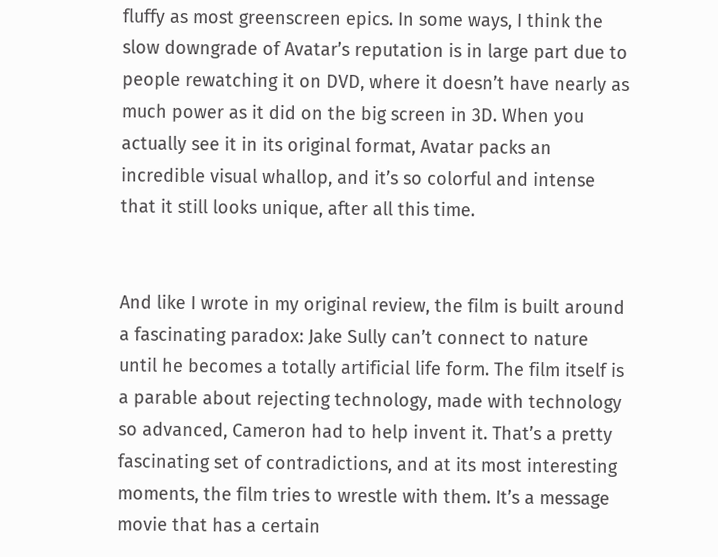fluffy as most greenscreen epics. In some ways, I think the slow downgrade of Avatar’s reputation is in large part due to people rewatching it on DVD, where it doesn’t have nearly as much power as it did on the big screen in 3D. When you actually see it in its original format, Avatar packs an incredible visual whallop, and it’s so colorful and intense that it still looks unique, after all this time.


And like I wrote in my original review, the film is built around a fascinating paradox: Jake Sully can’t connect to nature until he becomes a totally artificial life form. The film itself is a parable about rejecting technology, made with technology so advanced, Cameron had to help invent it. That’s a pretty fascinating set of contradictions, and at its most interesting moments, the film tries to wrestle with them. It’s a message movie that has a certain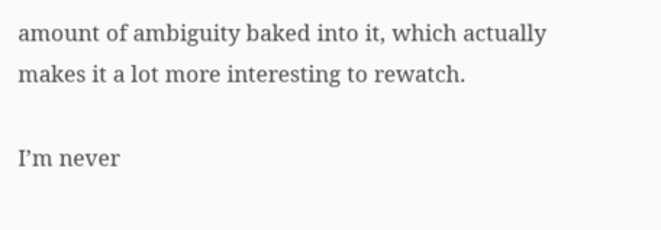amount of ambiguity baked into it, which actually makes it a lot more interesting to rewatch.

I’m never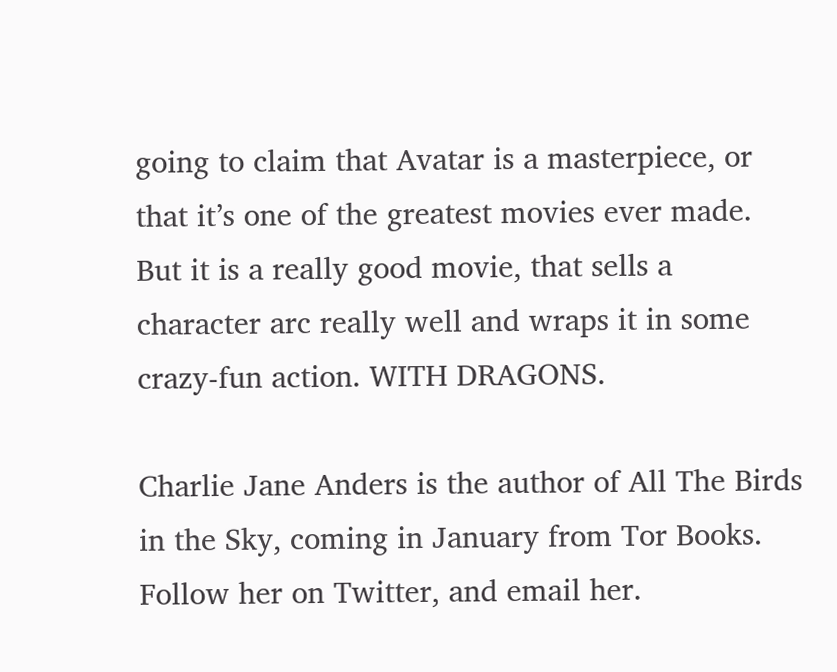going to claim that Avatar is a masterpiece, or that it’s one of the greatest movies ever made. But it is a really good movie, that sells a character arc really well and wraps it in some crazy-fun action. WITH DRAGONS.

Charlie Jane Anders is the author of All The Birds in the Sky, coming in January from Tor Books. Follow her on Twitter, and email her.